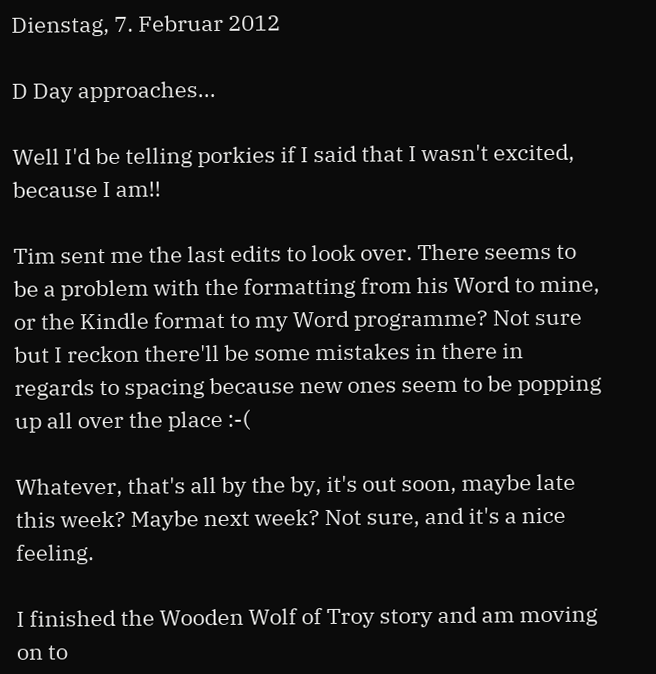Dienstag, 7. Februar 2012

D Day approaches...

Well I'd be telling porkies if I said that I wasn't excited, because I am!!

Tim sent me the last edits to look over. There seems to be a problem with the formatting from his Word to mine, or the Kindle format to my Word programme? Not sure but I reckon there'll be some mistakes in there in regards to spacing because new ones seem to be popping up all over the place :-(

Whatever, that's all by the by, it's out soon, maybe late this week? Maybe next week? Not sure, and it's a nice feeling.

I finished the Wooden Wolf of Troy story and am moving on to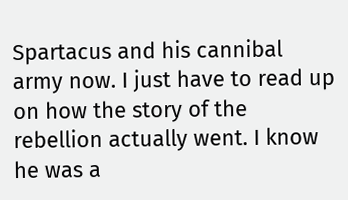Spartacus and his cannibal army now. I just have to read up on how the story of the rebellion actually went. I know he was a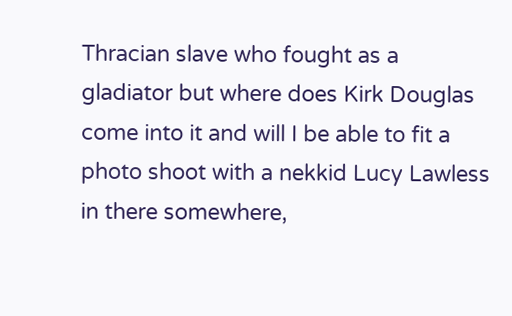Thracian slave who fought as a gladiator but where does Kirk Douglas come into it and will I be able to fit a photo shoot with a nekkid Lucy Lawless in there somewhere,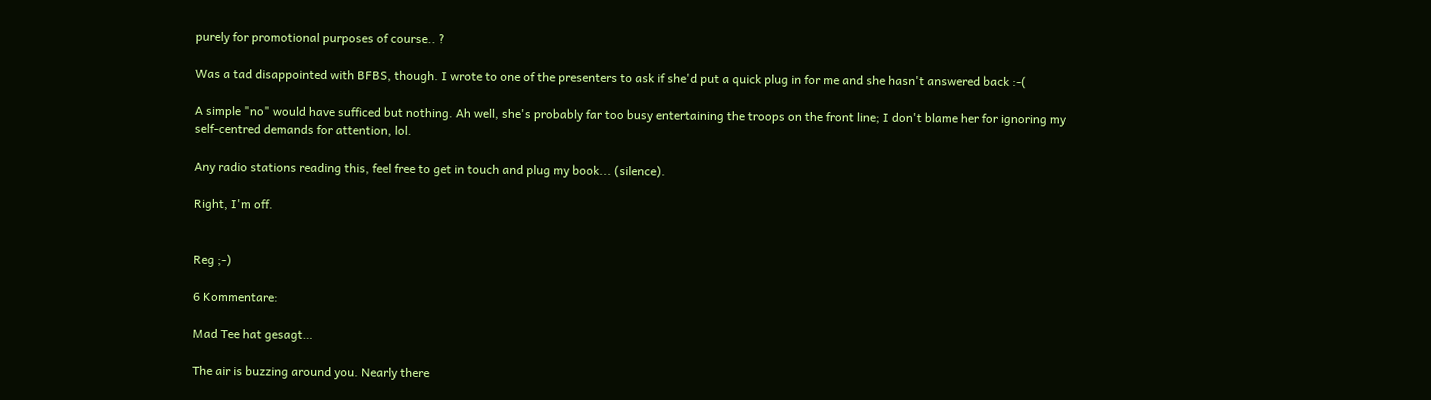purely for promotional purposes of course.. ?

Was a tad disappointed with BFBS, though. I wrote to one of the presenters to ask if she'd put a quick plug in for me and she hasn't answered back :-(

A simple "no" would have sufficed but nothing. Ah well, she's probably far too busy entertaining the troops on the front line; I don't blame her for ignoring my self-centred demands for attention, lol.

Any radio stations reading this, feel free to get in touch and plug my book... (silence).

Right, I'm off.


Reg ;-)

6 Kommentare:

Mad Tee hat gesagt…

The air is buzzing around you. Nearly there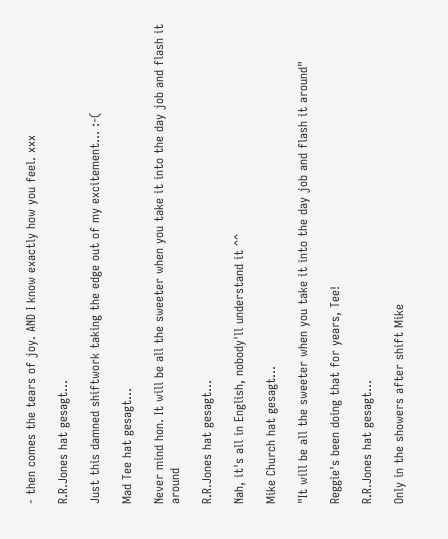- then comes the tears of joy. AND I know exactly how you feel. xxx

R.R.Jones hat gesagt…

Just this damned shiftwork taking the edge out of my excitement... :-(

Mad Tee hat gesagt…

Never mind hon. It will be all the sweeter when you take it into the day job and flash it around

R.R.Jones hat gesagt…

Nah, it's all in English, nobody'll understand it ^^

Mike Church hat gesagt…

"It will be all the sweeter when you take it into the day job and flash it around"

Reggie's been doing that for years, Tee!

R.R.Jones hat gesagt…

Only in the showers after shift Mike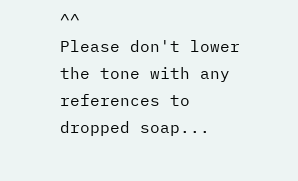^^
Please don't lower the tone with any references to dropped soap...